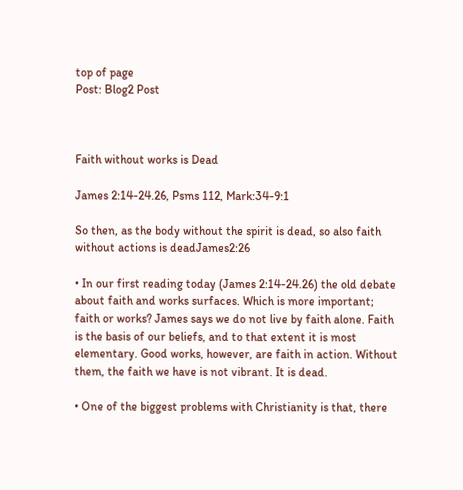top of page
Post: Blog2 Post



Faith without works is Dead

James 2:14-24.26, Psms 112, Mark:34-9:1

So then, as the body without the spirit is dead, so also faith without actions is deadJames2:26

• In our first reading today (James 2:14-24.26) the old debate about faith and works surfaces. Which is more important; faith or works? James says we do not live by faith alone. Faith is the basis of our beliefs, and to that extent it is most elementary. Good works, however, are faith in action. Without them, the faith we have is not vibrant. It is dead.

• One of the biggest problems with Christianity is that, there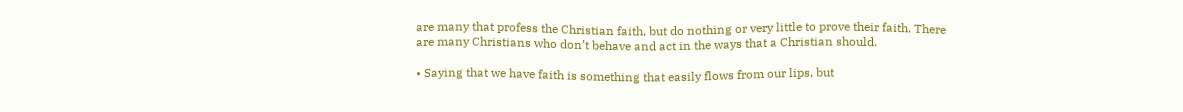are many that profess the Christian faith, but do nothing or very little to prove their faith. There are many Christians who don’t behave and act in the ways that a Christian should.

• Saying that we have faith is something that easily flows from our lips, but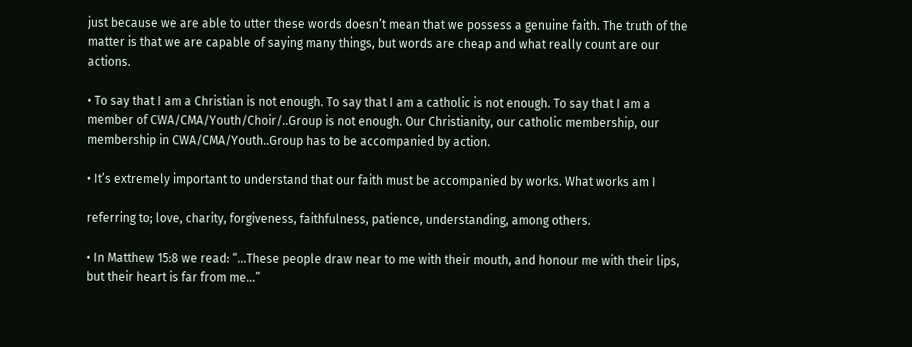just because we are able to utter these words doesn’t mean that we possess a genuine faith. The truth of the matter is that we are capable of saying many things, but words are cheap and what really count are our actions.

• To say that I am a Christian is not enough. To say that I am a catholic is not enough. To say that I am a member of CWA/CMA/Youth/Choir/..Group is not enough. Our Christianity, our catholic membership, our membership in CWA/CMA/Youth..Group has to be accompanied by action.

• It’s extremely important to understand that our faith must be accompanied by works. What works am I

referring to; love, charity, forgiveness, faithfulness, patience, understanding, among others.

• In Matthew 15:8 we read: “…These people draw near to me with their mouth, and honour me with their lips, but their heart is far from me…”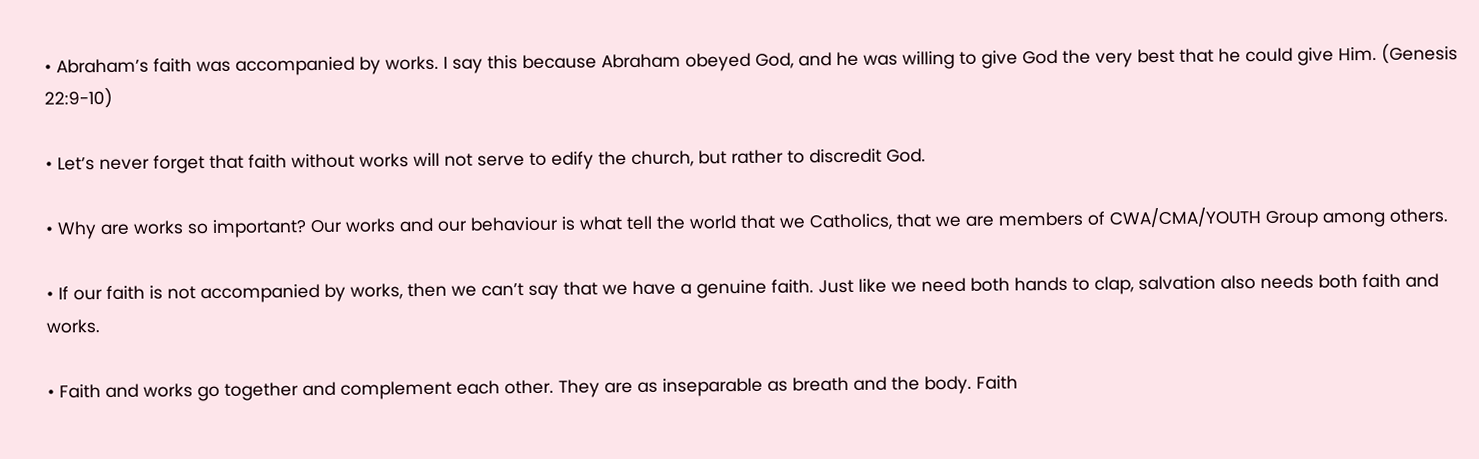• Abraham’s faith was accompanied by works. I say this because Abraham obeyed God, and he was willing to give God the very best that he could give Him. (Genesis 22:9-10)

• Let’s never forget that faith without works will not serve to edify the church, but rather to discredit God.

• Why are works so important? Our works and our behaviour is what tell the world that we Catholics, that we are members of CWA/CMA/YOUTH Group among others.

• If our faith is not accompanied by works, then we can’t say that we have a genuine faith. Just like we need both hands to clap, salvation also needs both faith and works.

• Faith and works go together and complement each other. They are as inseparable as breath and the body. Faith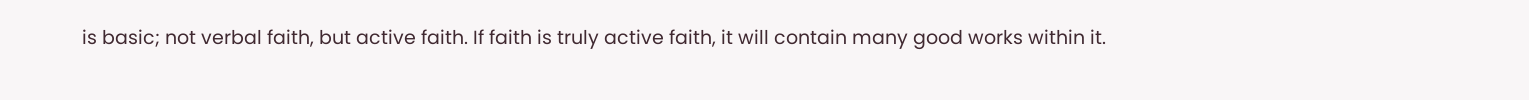is basic; not verbal faith, but active faith. If faith is truly active faith, it will contain many good works within it.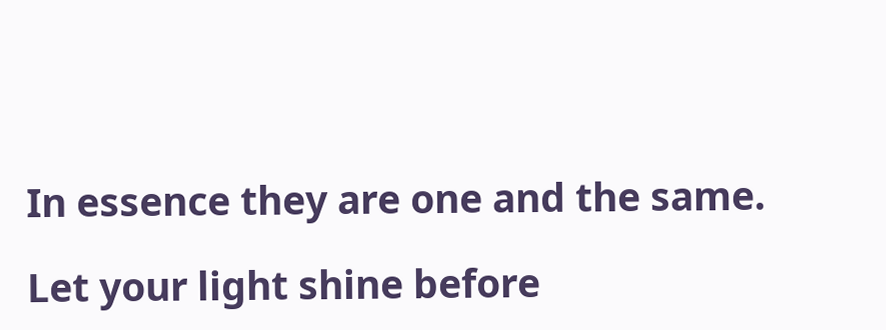In essence they are one and the same.

Let your light shine before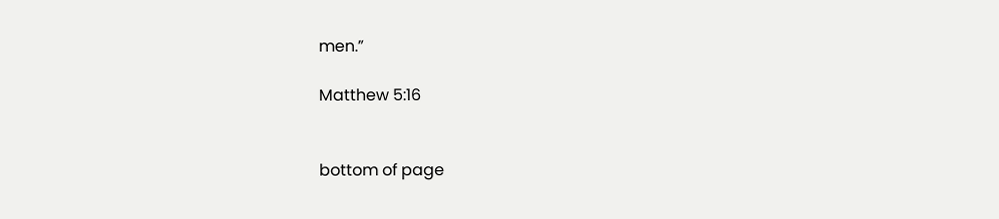men.”

Matthew 5:16


bottom of page